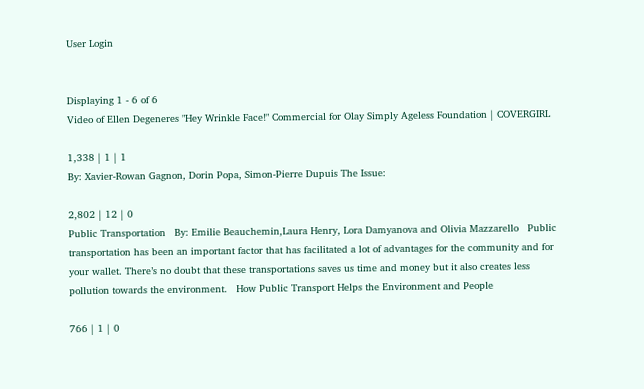User Login


Displaying 1 - 6 of 6
Video of Ellen Degeneres "Hey Wrinkle Face!" Commercial for Olay Simply Ageless Foundation | COVERGIRL

1,338 | 1 | 1
By: Xavier-Rowan Gagnon, Dorin Popa, Simon-Pierre Dupuis The Issue:

2,802 | 12 | 0
Public Transportation   By: Emilie Beauchemin,Laura Henry, Lora Damyanova and Olivia Mazzarello   Public transportation has been an important factor that has facilitated a lot of advantages for the community and for your wallet. There’s no doubt that these transportations saves us time and money but it also creates less pollution towards the environment.   How Public Transport Helps the Environment and People

766 | 1 | 0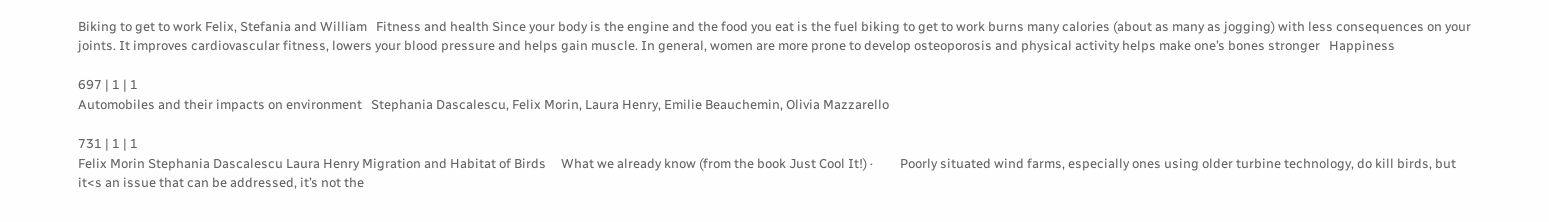Biking to get to work Felix, Stefania and William   Fitness and health Since your body is the engine and the food you eat is the fuel biking to get to work burns many calories (about as many as jogging) with less consequences on your joints. It improves cardiovascular fitness, lowers your blood pressure and helps gain muscle. In general, women are more prone to develop osteoporosis and physical activity helps make one’s bones stronger   Happiness

697 | 1 | 1
Automobiles and their impacts on environment   Stephania Dascalescu, Felix Morin, Laura Henry, Emilie Beauchemin, Olivia Mazzarello

731 | 1 | 1
Felix Morin Stephania Dascalescu Laura Henry Migration and Habitat of Birds     What we already know (from the book Just Cool It!) ·         Poorly situated wind farms, especially ones using older turbine technology, do kill birds, but it<s an issue that can be addressed, it’s not the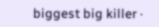biggest big killer ·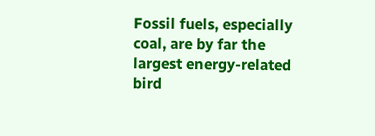Fossil fuels, especially coal, are by far the largest energy-related bird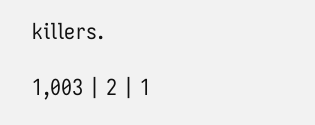killers.

1,003 | 2 | 1